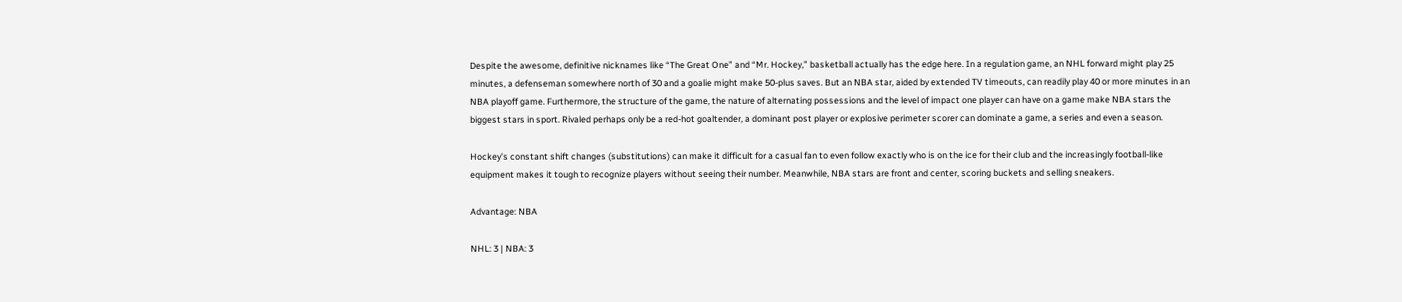Despite the awesome, definitive nicknames like “The Great One” and “Mr. Hockey,” basketball actually has the edge here. In a regulation game, an NHL forward might play 25 minutes, a defenseman somewhere north of 30 and a goalie might make 50-plus saves. But an NBA star, aided by extended TV timeouts, can readily play 40 or more minutes in an NBA playoff game. Furthermore, the structure of the game, the nature of alternating possessions and the level of impact one player can have on a game make NBA stars the biggest stars in sport. Rivaled perhaps only be a red-hot goaltender, a dominant post player or explosive perimeter scorer can dominate a game, a series and even a season.

Hockey’s constant shift changes (substitutions) can make it difficult for a casual fan to even follow exactly who is on the ice for their club and the increasingly football-like equipment makes it tough to recognize players without seeing their number. Meanwhile, NBA stars are front and center, scoring buckets and selling sneakers.

Advantage: NBA

NHL: 3 | NBA: 3